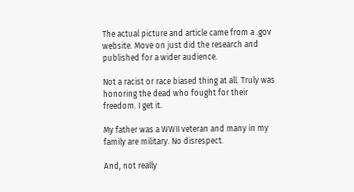The actual picture and article came from a .gov website. Move on just did the research and published for a wider audience.

Not a racist or race biased thing at all. Truly was honoring the dead who fought for their freedom. I get it.

My father was a WWII veteran and many in my family are military. No disrespect.

And, not really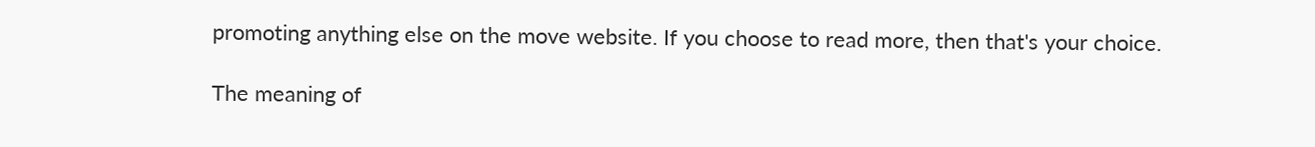promoting anything else on the move website. If you choose to read more, then that's your choice.

The meaning of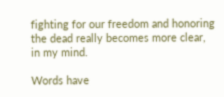fighting for our freedom and honoring the dead really becomes more clear, in my mind.

Words have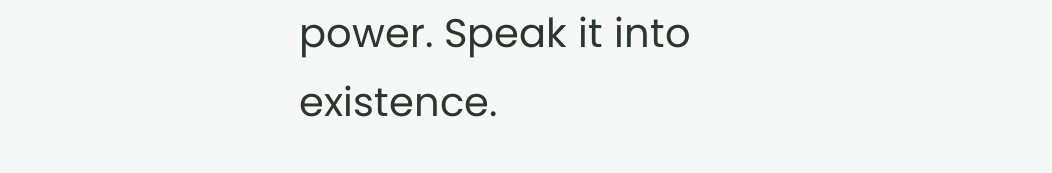power. Speak it into existence.